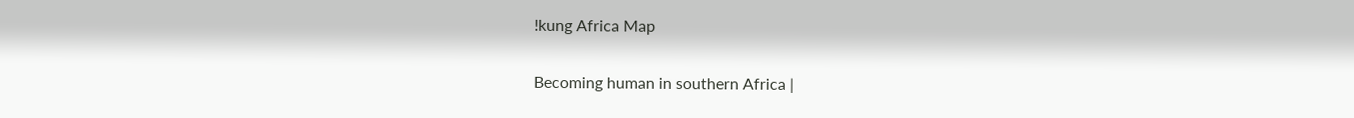!kung Africa Map

Becoming human in southern Africa |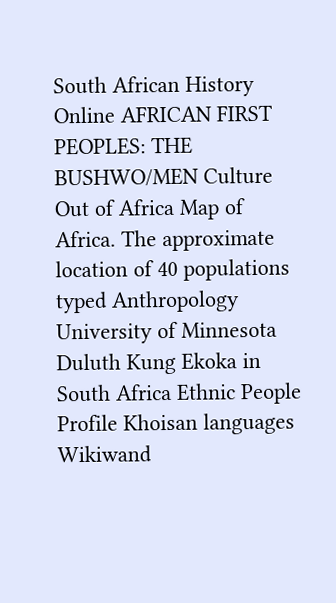South African History Online AFRICAN FIRST PEOPLES: THE BUSHWO/MEN Culture Out of Africa Map of Africa. The approximate location of 40 populations typed Anthropology University of Minnesota Duluth Kung Ekoka in South Africa Ethnic People Profile Khoisan languages Wikiwand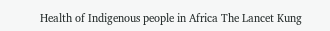Health of Indigenous people in Africa The Lancet Kung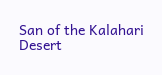San of the Kalahari Desert